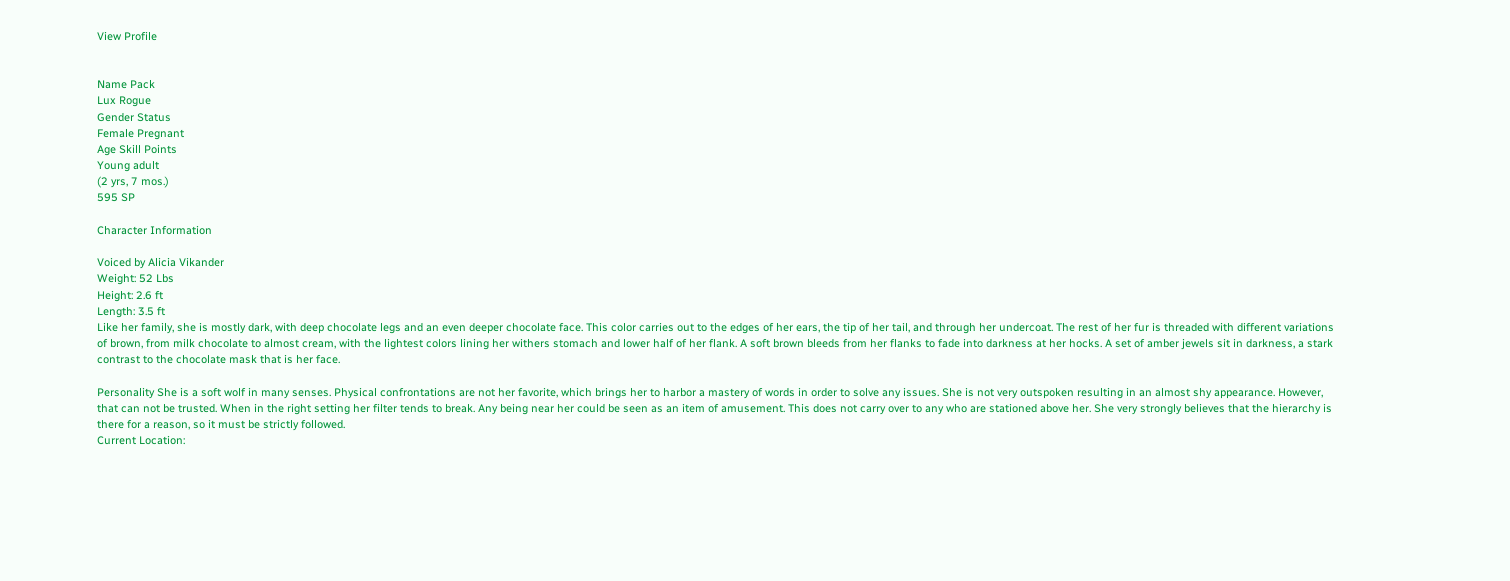View Profile


Name Pack
Lux Rogue
Gender Status
Female Pregnant
Age Skill Points
Young adult
(2 yrs, 7 mos.)
595 SP

Character Information

Voiced by Alicia Vikander
Weight: 52 Lbs
Height: 2.6 ft
Length: 3.5 ft
Like her family, she is mostly dark, with deep chocolate legs and an even deeper chocolate face. This color carries out to the edges of her ears, the tip of her tail, and through her undercoat. The rest of her fur is threaded with different variations of brown, from milk chocolate to almost cream, with the lightest colors lining her withers stomach and lower half of her flank. A soft brown bleeds from her flanks to fade into darkness at her hocks. A set of amber jewels sit in darkness, a stark contrast to the chocolate mask that is her face.

Personality She is a soft wolf in many senses. Physical confrontations are not her favorite, which brings her to harbor a mastery of words in order to solve any issues. She is not very outspoken resulting in an almost shy appearance. However, that can not be trusted. When in the right setting her filter tends to break. Any being near her could be seen as an item of amusement. This does not carry over to any who are stationed above her. She very strongly believes that the hierarchy is there for a reason, so it must be strictly followed.
Current Location: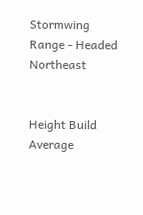Stormwing Range - Headed Northeast


Height Build
Average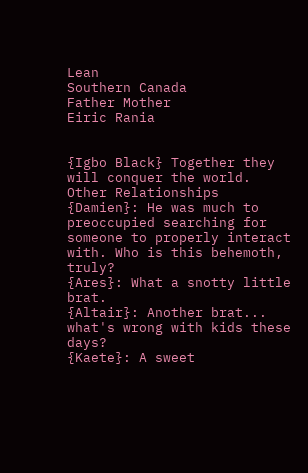Lean
Southern Canada
Father Mother
Eiric Rania


{Igbo Black} Together they will conquer the world.
Other Relationships
{Damien}: He was much to preoccupied searching for someone to properly interact with. Who is this behemoth, truly?
{Ares}: What a snotty little brat.
{Altair}: Another brat... what's wrong with kids these days?
{Kaete}: A sweet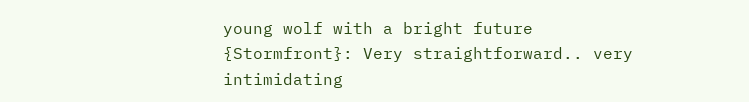young wolf with a bright future
{Stormfront}: Very straightforward.. very intimidating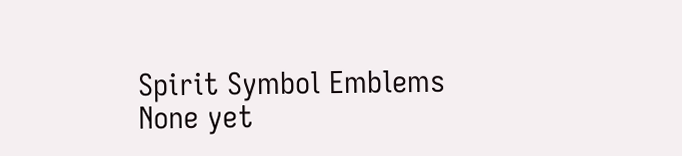Spirit Symbol Emblems
None yet